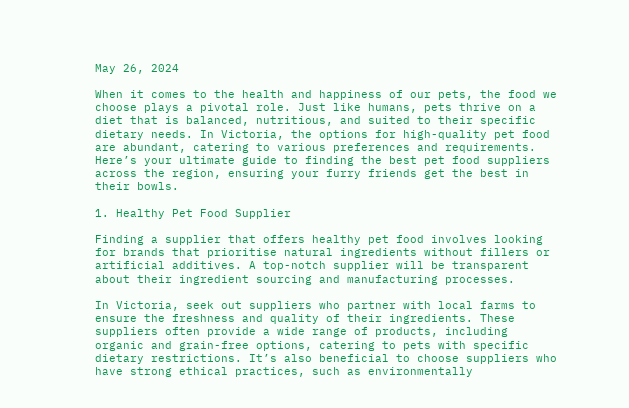May 26, 2024

When it comes to the health and happiness of our pets, the food we choose plays a pivotal role. Just like humans, pets thrive on a diet that is balanced, nutritious, and suited to their specific dietary needs. In Victoria, the options for high-quality pet food are abundant, catering to various preferences and requirements. Here’s your ultimate guide to finding the best pet food suppliers across the region, ensuring your furry friends get the best in their bowls.

1. Healthy Pet Food Supplier

Finding a supplier that offers healthy pet food involves looking for brands that prioritise natural ingredients without fillers or artificial additives. A top-notch supplier will be transparent about their ingredient sourcing and manufacturing processes.

In Victoria, seek out suppliers who partner with local farms to ensure the freshness and quality of their ingredients. These suppliers often provide a wide range of products, including organic and grain-free options, catering to pets with specific dietary restrictions. It’s also beneficial to choose suppliers who have strong ethical practices, such as environmentally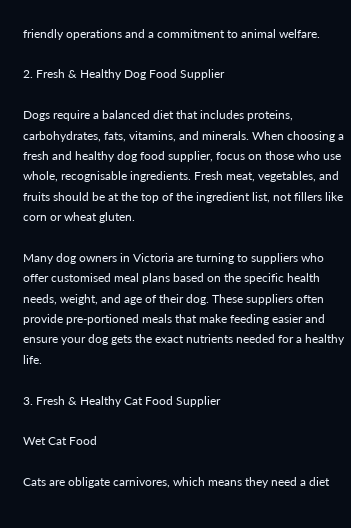friendly operations and a commitment to animal welfare.

2. Fresh & Healthy Dog Food Supplier

Dogs require a balanced diet that includes proteins, carbohydrates, fats, vitamins, and minerals. When choosing a fresh and healthy dog food supplier, focus on those who use whole, recognisable ingredients. Fresh meat, vegetables, and fruits should be at the top of the ingredient list, not fillers like corn or wheat gluten.

Many dog owners in Victoria are turning to suppliers who offer customised meal plans based on the specific health needs, weight, and age of their dog. These suppliers often provide pre-portioned meals that make feeding easier and ensure your dog gets the exact nutrients needed for a healthy life.

3. Fresh & Healthy Cat Food Supplier

Wet Cat Food

Cats are obligate carnivores, which means they need a diet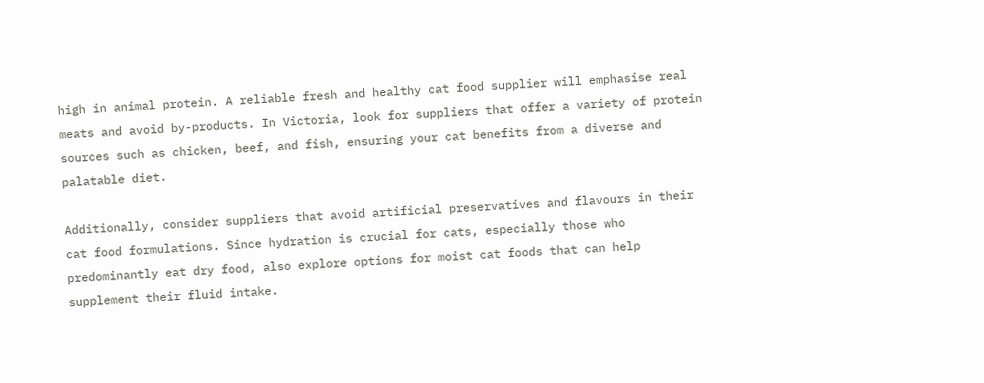high in animal protein. A reliable fresh and healthy cat food supplier will emphasise real meats and avoid by-products. In Victoria, look for suppliers that offer a variety of protein sources such as chicken, beef, and fish, ensuring your cat benefits from a diverse and palatable diet.

Additionally, consider suppliers that avoid artificial preservatives and flavours in their cat food formulations. Since hydration is crucial for cats, especially those who predominantly eat dry food, also explore options for moist cat foods that can help supplement their fluid intake.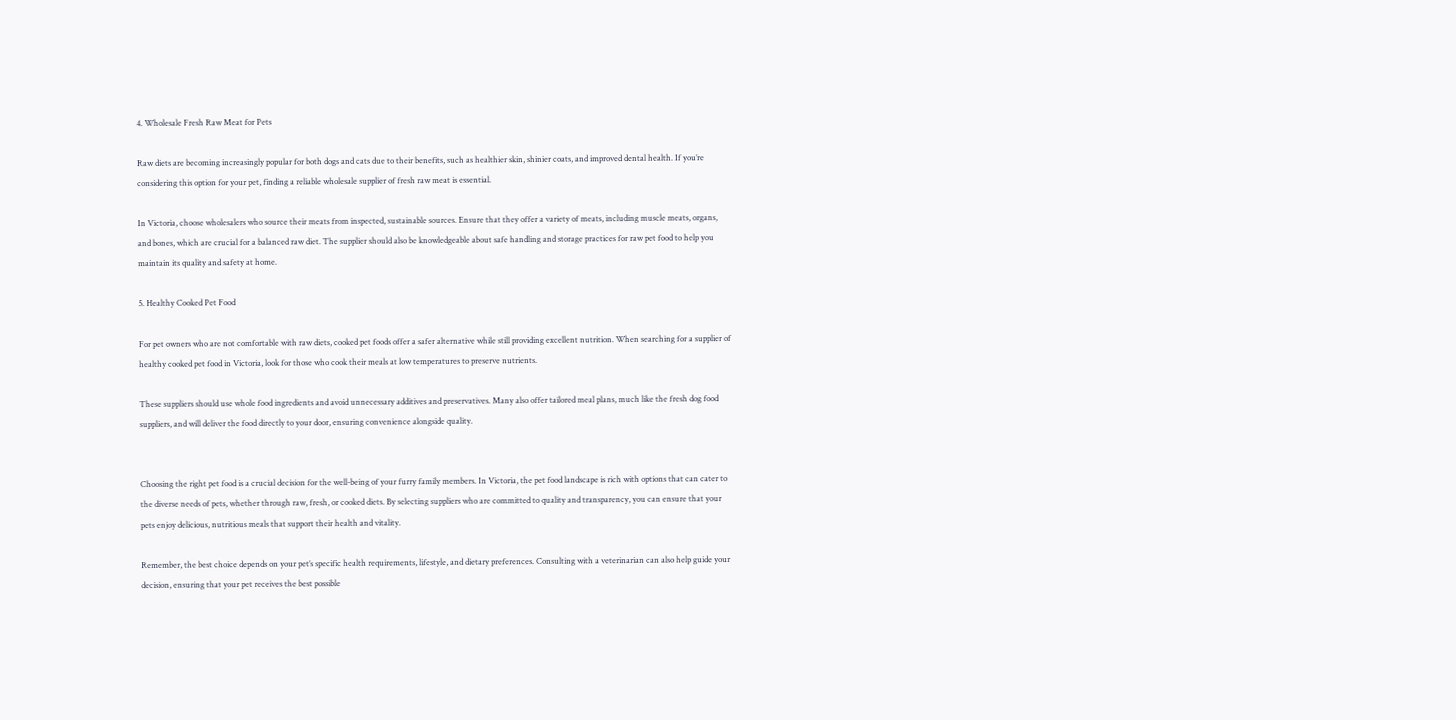4. Wholesale Fresh Raw Meat for Pets

Raw diets are becoming increasingly popular for both dogs and cats due to their benefits, such as healthier skin, shinier coats, and improved dental health. If you’re considering this option for your pet, finding a reliable wholesale supplier of fresh raw meat is essential.

In Victoria, choose wholesalers who source their meats from inspected, sustainable sources. Ensure that they offer a variety of meats, including muscle meats, organs, and bones, which are crucial for a balanced raw diet. The supplier should also be knowledgeable about safe handling and storage practices for raw pet food to help you maintain its quality and safety at home.

5. Healthy Cooked Pet Food

For pet owners who are not comfortable with raw diets, cooked pet foods offer a safer alternative while still providing excellent nutrition. When searching for a supplier of healthy cooked pet food in Victoria, look for those who cook their meals at low temperatures to preserve nutrients.

These suppliers should use whole food ingredients and avoid unnecessary additives and preservatives. Many also offer tailored meal plans, much like the fresh dog food suppliers, and will deliver the food directly to your door, ensuring convenience alongside quality.


Choosing the right pet food is a crucial decision for the well-being of your furry family members. In Victoria, the pet food landscape is rich with options that can cater to the diverse needs of pets, whether through raw, fresh, or cooked diets. By selecting suppliers who are committed to quality and transparency, you can ensure that your pets enjoy delicious, nutritious meals that support their health and vitality.

Remember, the best choice depends on your pet’s specific health requirements, lifestyle, and dietary preferences. Consulting with a veterinarian can also help guide your decision, ensuring that your pet receives the best possible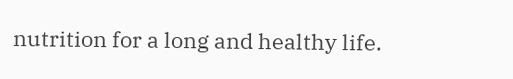nutrition for a long and healthy life.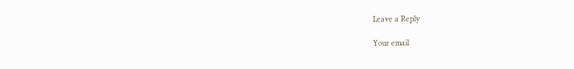Leave a Reply

Your email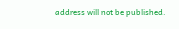address will not be published.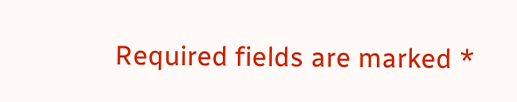Required fields are marked *